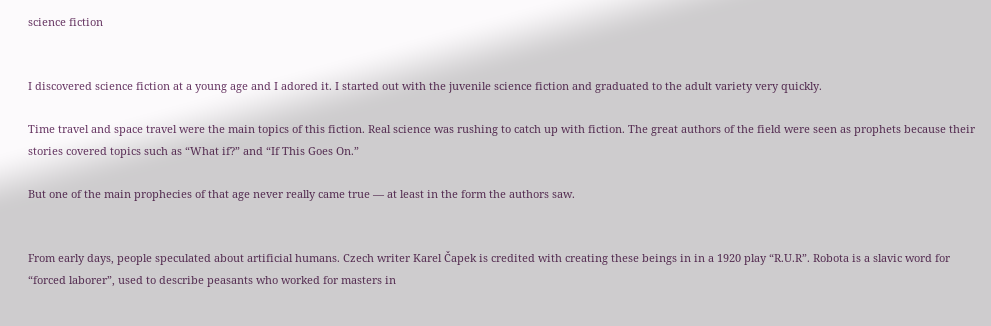science fiction


I discovered science fiction at a young age and I adored it. I started out with the juvenile science fiction and graduated to the adult variety very quickly.

Time travel and space travel were the main topics of this fiction. Real science was rushing to catch up with fiction. The great authors of the field were seen as prophets because their stories covered topics such as “What if?” and “If This Goes On.”

But one of the main prophecies of that age never really came true — at least in the form the authors saw.


From early days, people speculated about artificial humans. Czech writer Karel Čapek is credited with creating these beings in in a 1920 play “R.U.R”. Robota is a slavic word for “forced laborer”, used to describe peasants who worked for masters in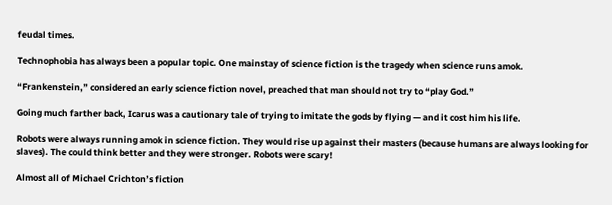feudal times.

Technophobia has always been a popular topic. One mainstay of science fiction is the tragedy when science runs amok.

“Frankenstein,” considered an early science fiction novel, preached that man should not try to “play God.”

Going much farther back, Icarus was a cautionary tale of trying to imitate the gods by flying — and it cost him his life.

Robots were always running amok in science fiction. They would rise up against their masters (because humans are always looking for slaves). The could think better and they were stronger. Robots were scary!

Almost all of Michael Crichton’s fiction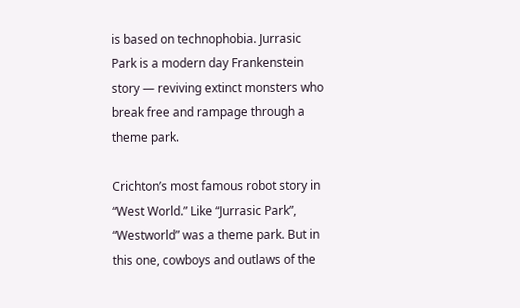is based on technophobia. Jurrasic Park is a modern day Frankenstein story — reviving extinct monsters who break free and rampage through a theme park.

Crichton’s most famous robot story in “West World.” Like “Jurrasic Park”, “Westworld” was a theme park. But in this one, cowboys and outlaws of the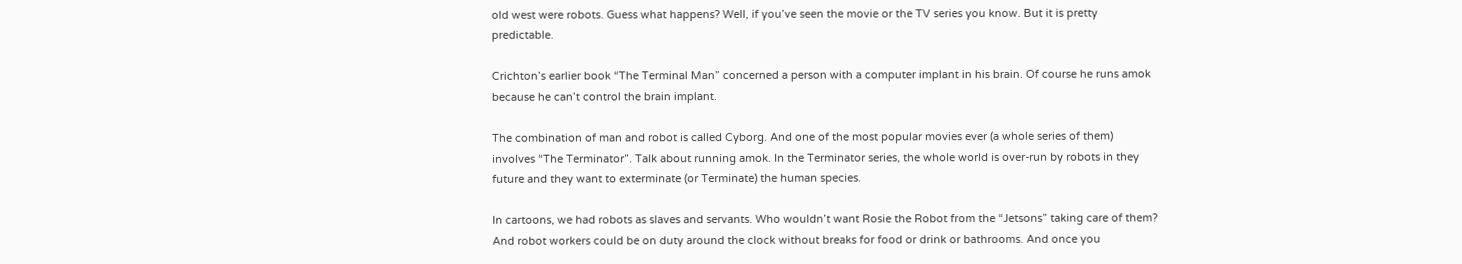old west were robots. Guess what happens? Well, if you’ve seen the movie or the TV series you know. But it is pretty predictable.

Crichton’s earlier book “The Terminal Man” concerned a person with a computer implant in his brain. Of course he runs amok because he can’t control the brain implant.

The combination of man and robot is called Cyborg. And one of the most popular movies ever (a whole series of them) involves “The Terminator”. Talk about running amok. In the Terminator series, the whole world is over-run by robots in they future and they want to exterminate (or Terminate) the human species.

In cartoons, we had robots as slaves and servants. Who wouldn’t want Rosie the Robot from the “Jetsons” taking care of them? And robot workers could be on duty around the clock without breaks for food or drink or bathrooms. And once you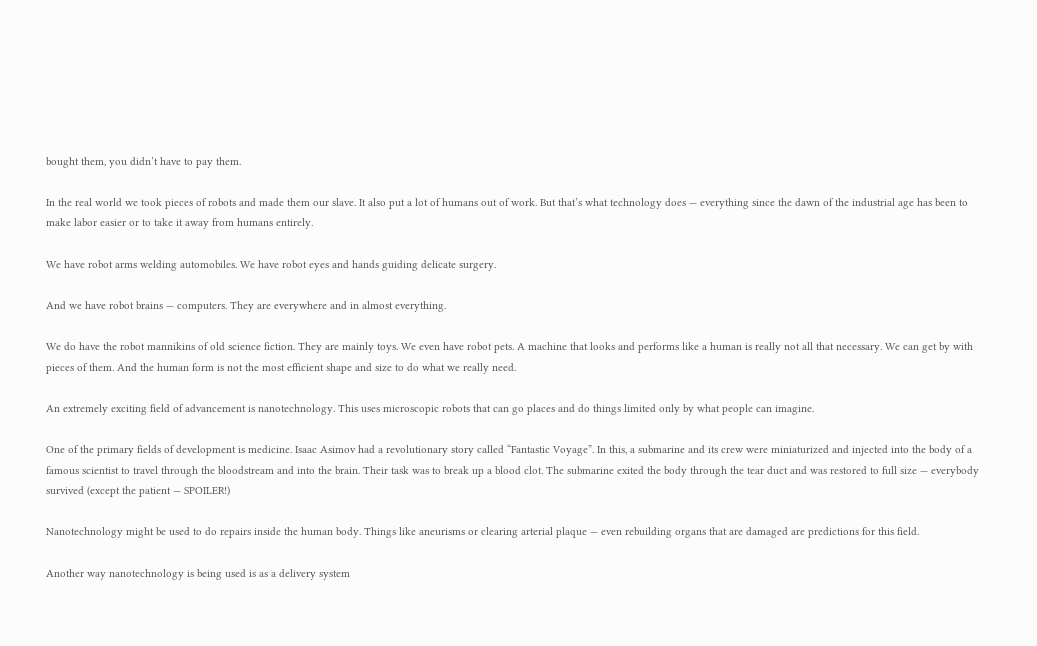bought them, you didn’t have to pay them.

In the real world we took pieces of robots and made them our slave. It also put a lot of humans out of work. But that’s what technology does — everything since the dawn of the industrial age has been to make labor easier or to take it away from humans entirely.

We have robot arms welding automobiles. We have robot eyes and hands guiding delicate surgery.

And we have robot brains — computers. They are everywhere and in almost everything.

We do have the robot mannikins of old science fiction. They are mainly toys. We even have robot pets. A machine that looks and performs like a human is really not all that necessary. We can get by with pieces of them. And the human form is not the most efficient shape and size to do what we really need.

An extremely exciting field of advancement is nanotechnology. This uses microscopic robots that can go places and do things limited only by what people can imagine.

One of the primary fields of development is medicine. Isaac Asimov had a revolutionary story called “Fantastic Voyage”. In this, a submarine and its crew were miniaturized and injected into the body of a famous scientist to travel through the bloodstream and into the brain. Their task was to break up a blood clot. The submarine exited the body through the tear duct and was restored to full size — everybody survived (except the patient — SPOILER!)

Nanotechnology might be used to do repairs inside the human body. Things like aneurisms or clearing arterial plaque — even rebuilding organs that are damaged are predictions for this field.

Another way nanotechnology is being used is as a delivery system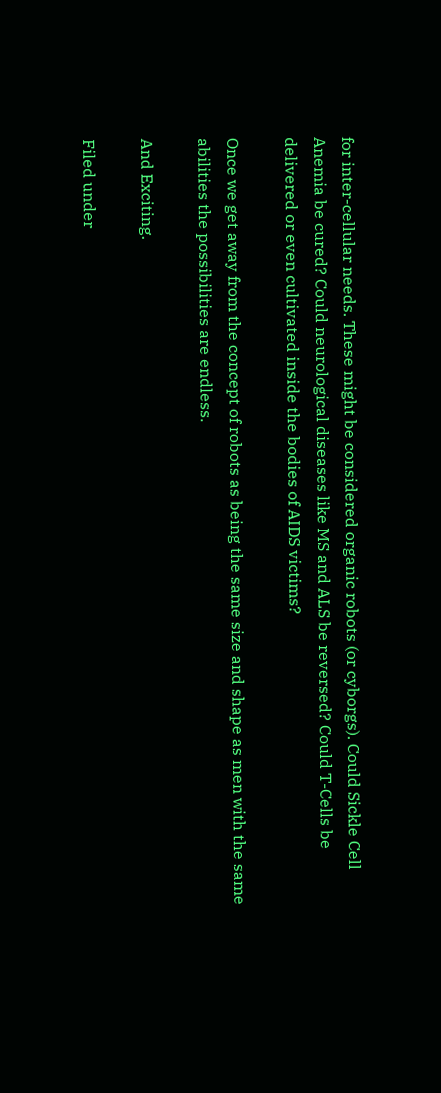for inter-cellular needs. These might be considered organic robots (or cyborgs). Could Sickle Cell Anemia be cured? Could neurological diseases like MS and ALS be reversed? Could T-Cells be delivered or even cultivated inside the bodies of AIDS victims?

Once we get away from the concept of robots as being the same size and shape as men with the same abilities the possibilities are endless.

And Exciting.

Filed under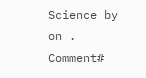Science by on . Comment#